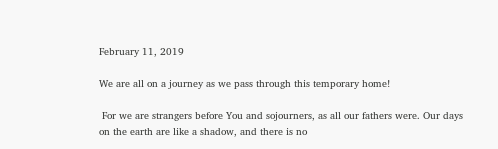February 11, 2019

We are all on a journey as we pass through this temporary home!

 For we are strangers before You and sojourners, as all our fathers were. Our days on the earth are like a shadow, and there is no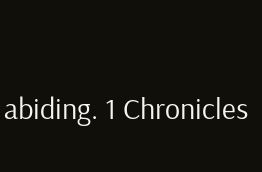abiding. 1 Chronicles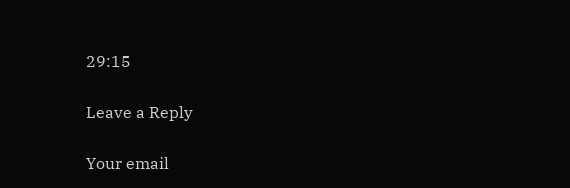29:15

Leave a Reply

Your email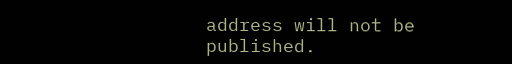address will not be published.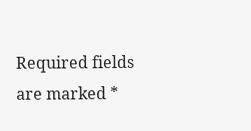Required fields are marked *